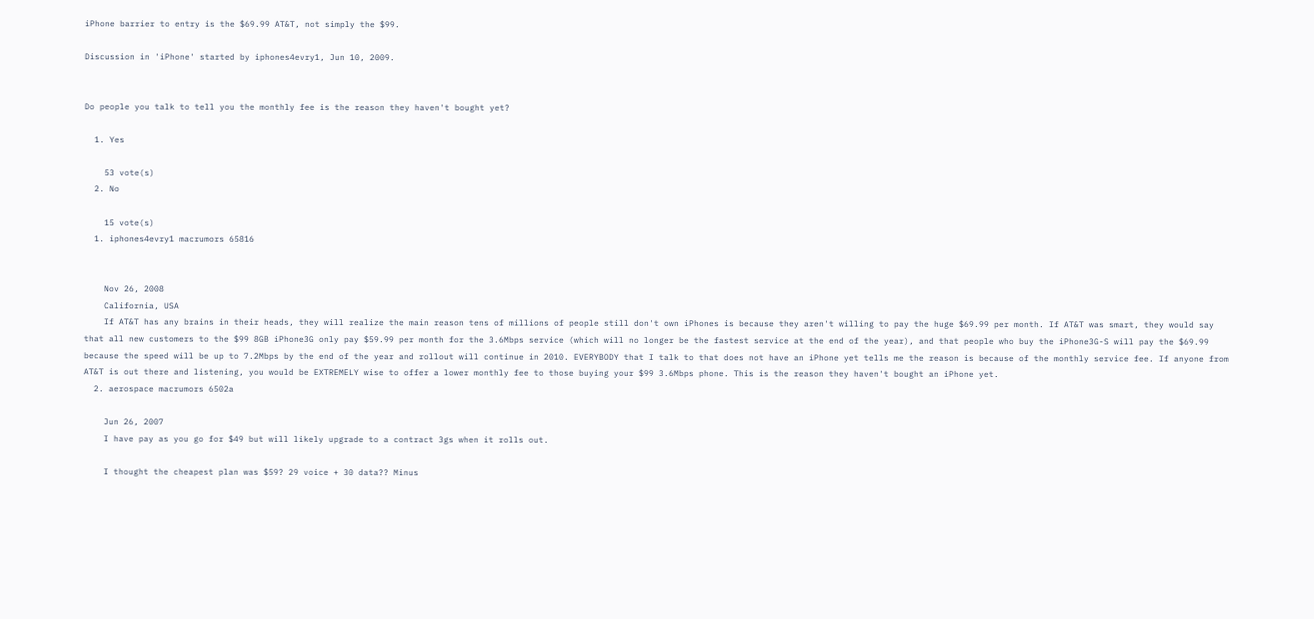iPhone barrier to entry is the $69.99 AT&T, not simply the $99.

Discussion in 'iPhone' started by iphones4evry1, Jun 10, 2009.


Do people you talk to tell you the monthly fee is the reason they haven't bought yet?

  1. Yes

    53 vote(s)
  2. No

    15 vote(s)
  1. iphones4evry1 macrumors 65816


    Nov 26, 2008
    California, USA
    If AT&T has any brains in their heads, they will realize the main reason tens of millions of people still don't own iPhones is because they aren't willing to pay the huge $69.99 per month. If AT&T was smart, they would say that all new customers to the $99 8GB iPhone3G only pay $59.99 per month for the 3.6Mbps service (which will no longer be the fastest service at the end of the year), and that people who buy the iPhone3G-S will pay the $69.99 because the speed will be up to 7.2Mbps by the end of the year and rollout will continue in 2010. EVERYBODY that I talk to that does not have an iPhone yet tells me the reason is because of the monthly service fee. If anyone from AT&T is out there and listening, you would be EXTREMELY wise to offer a lower monthly fee to those buying your $99 3.6Mbps phone. This is the reason they haven't bought an iPhone yet.
  2. aerospace macrumors 6502a

    Jun 26, 2007
    I have pay as you go for $49 but will likely upgrade to a contract 3gs when it rolls out.

    I thought the cheapest plan was $59? 29 voice + 30 data?? Minus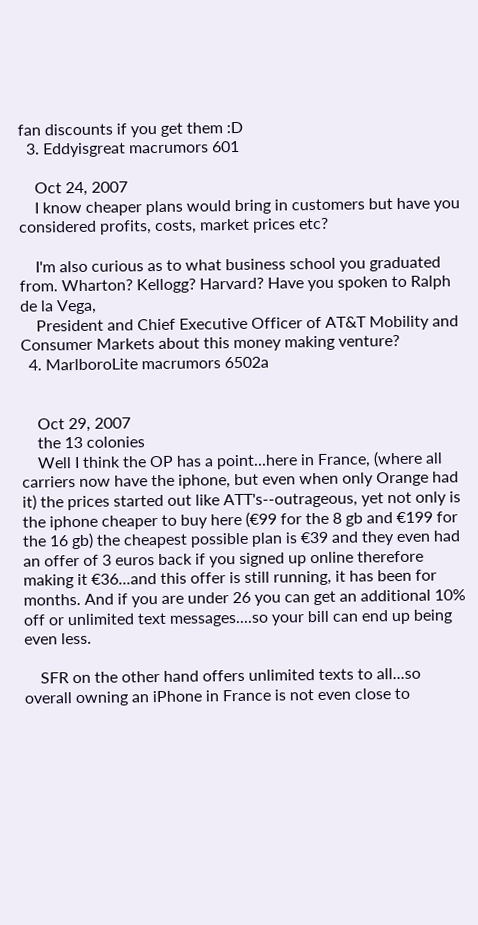fan discounts if you get them :D
  3. Eddyisgreat macrumors 601

    Oct 24, 2007
    I know cheaper plans would bring in customers but have you considered profits, costs, market prices etc?

    I'm also curious as to what business school you graduated from. Wharton? Kellogg? Harvard? Have you spoken to Ralph de la Vega,
    President and Chief Executive Officer of AT&T Mobility and Consumer Markets about this money making venture?
  4. MarlboroLite macrumors 6502a


    Oct 29, 2007
    the 13 colonies
    Well I think the OP has a point...here in France, (where all carriers now have the iphone, but even when only Orange had it) the prices started out like ATT's--outrageous, yet not only is the iphone cheaper to buy here (€99 for the 8 gb and €199 for the 16 gb) the cheapest possible plan is €39 and they even had an offer of 3 euros back if you signed up online therefore making it €36...and this offer is still running, it has been for months. And if you are under 26 you can get an additional 10% off or unlimited text messages....so your bill can end up being even less.

    SFR on the other hand offers unlimited texts to all...so overall owning an iPhone in France is not even close to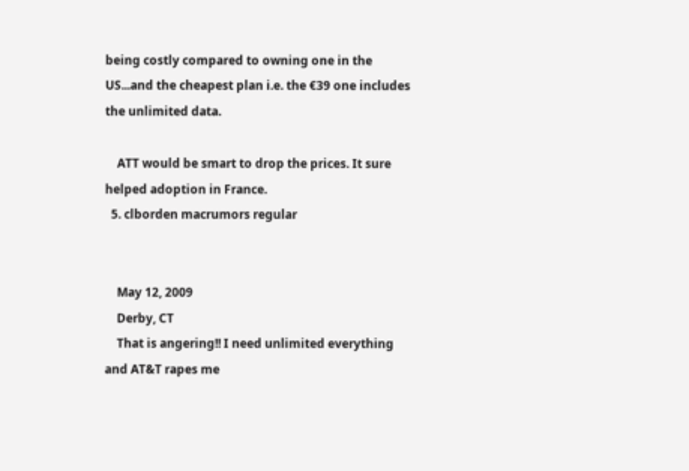being costly compared to owning one in the US...and the cheapest plan i.e. the €39 one includes the unlimited data.

    ATT would be smart to drop the prices. It sure helped adoption in France.
  5. clborden macrumors regular


    May 12, 2009
    Derby, CT
    That is angering!! I need unlimited everything and AT&T rapes me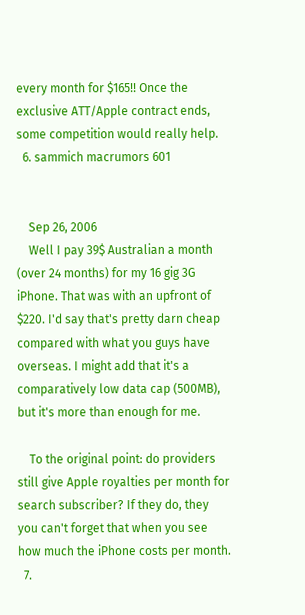every month for $165!! Once the exclusive ATT/Apple contract ends, some competition would really help.
  6. sammich macrumors 601


    Sep 26, 2006
    Well I pay 39$ Australian a month (over 24 months) for my 16 gig 3G iPhone. That was with an upfront of $220. I'd say that's pretty darn cheap compared with what you guys have overseas. I might add that it's a comparatively low data cap (500MB), but it's more than enough for me.

    To the original point: do providers still give Apple royalties per month for search subscriber? If they do, they you can't forget that when you see how much the iPhone costs per month.
  7.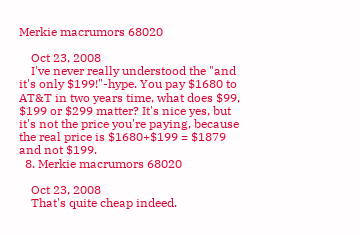Merkie macrumors 68020

    Oct 23, 2008
    I've never really understood the "and it's only $199!"-hype. You pay $1680 to AT&T in two years time, what does $99, $199 or $299 matter? It's nice yes, but it's not the price you're paying, because the real price is $1680+$199 = $1879 and not $199.
  8. Merkie macrumors 68020

    Oct 23, 2008
    That's quite cheap indeed.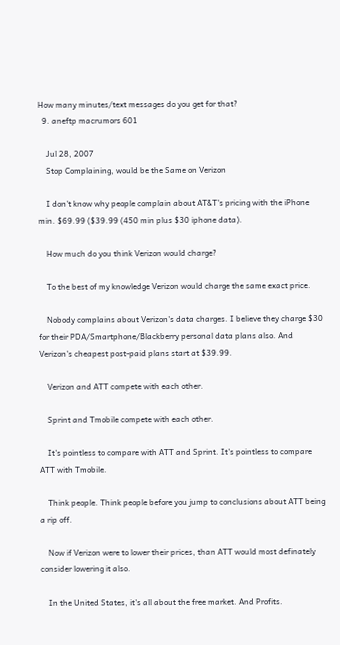How many minutes/text messages do you get for that?
  9. aneftp macrumors 601

    Jul 28, 2007
    Stop Complaining, would be the Same on Verizon

    I don't know why people complain about AT&T's pricing with the iPhone min. $69.99 ($39.99 (450 min plus $30 iphone data).

    How much do you think Verizon would charge?

    To the best of my knowledge Verizon would charge the same exact price.

    Nobody complains about Verizon's data charges. I believe they charge $30 for their PDA/Smartphone/Blackberry personal data plans also. And Verizon's cheapest post-paid plans start at $39.99.

    Verizon and ATT compete with each other.

    Sprint and Tmobile compete with each other.

    It's pointless to compare with ATT and Sprint. It's pointless to compare ATT with Tmobile.

    Think people. Think people before you jump to conclusions about ATT being a rip off.

    Now if Verizon were to lower their prices, than ATT would most definately consider lowering it also.

    In the United States, it's all about the free market. And Profits.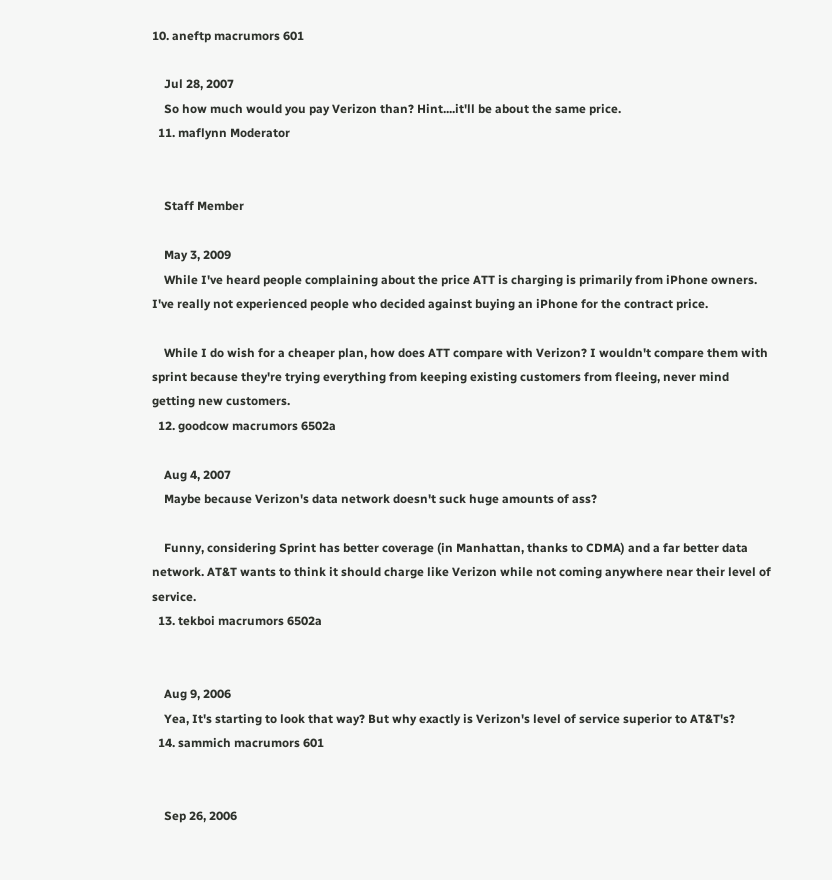10. aneftp macrumors 601

    Jul 28, 2007
    So how much would you pay Verizon than? Hint....it'll be about the same price.
  11. maflynn Moderator


    Staff Member

    May 3, 2009
    While I've heard people complaining about the price ATT is charging is primarily from iPhone owners. I've really not experienced people who decided against buying an iPhone for the contract price.

    While I do wish for a cheaper plan, how does ATT compare with Verizon? I wouldn't compare them with sprint because they're trying everything from keeping existing customers from fleeing, never mind getting new customers.
  12. goodcow macrumors 6502a

    Aug 4, 2007
    Maybe because Verizon's data network doesn't suck huge amounts of ass?

    Funny, considering Sprint has better coverage (in Manhattan, thanks to CDMA) and a far better data network. AT&T wants to think it should charge like Verizon while not coming anywhere near their level of service.
  13. tekboi macrumors 6502a


    Aug 9, 2006
    Yea, It's starting to look that way? But why exactly is Verizon's level of service superior to AT&T's?
  14. sammich macrumors 601


    Sep 26, 2006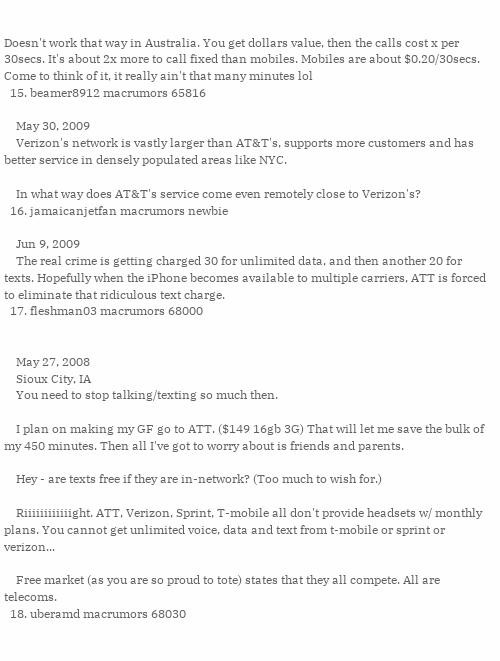Doesn't work that way in Australia. You get dollars value, then the calls cost x per 30secs. It's about 2x more to call fixed than mobiles. Mobiles are about $0.20/30secs. Come to think of it, it really ain't that many minutes lol
  15. beamer8912 macrumors 65816

    May 30, 2009
    Verizon's network is vastly larger than AT&T's, supports more customers and has better service in densely populated areas like NYC.

    In what way does AT&T's service come even remotely close to Verizon's?
  16. jamaicanjetfan macrumors newbie

    Jun 9, 2009
    The real crime is getting charged 30 for unlimited data, and then another 20 for texts. Hopefully when the iPhone becomes available to multiple carriers, ATT is forced to eliminate that ridiculous text charge.
  17. fleshman03 macrumors 68000


    May 27, 2008
    Sioux City, IA
    You need to stop talking/texting so much then.

    I plan on making my GF go to ATT. ($149 16gb 3G) That will let me save the bulk of my 450 minutes. Then all I've got to worry about is friends and parents.

    Hey - are texts free if they are in-network? (Too much to wish for.)

    Riiiiiiiiiiiight. ATT, Verizon, Sprint, T-mobile all don't provide headsets w/ monthly plans. You cannot get unlimited voice, data and text from t-mobile or sprint or verizon...

    Free market (as you are so proud to tote) states that they all compete. All are telecoms.
  18. uberamd macrumors 68030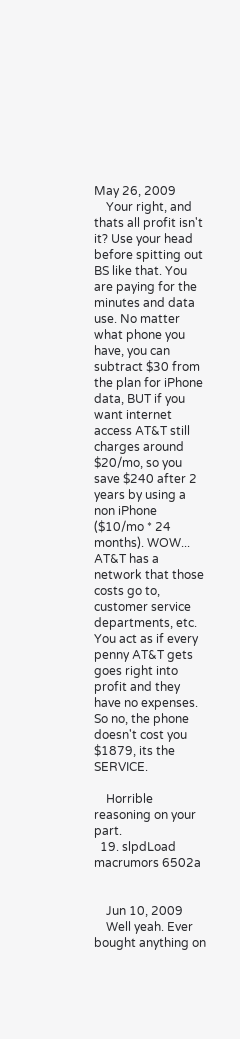May 26, 2009
    Your right, and thats all profit isn't it? Use your head before spitting out BS like that. You are paying for the minutes and data use. No matter what phone you have, you can subtract $30 from the plan for iPhone data, BUT if you want internet access AT&T still charges around $20/mo, so you save $240 after 2 years by using a non iPhone ($10/mo * 24 months). WOW... AT&T has a network that those costs go to, customer service departments, etc. You act as if every penny AT&T gets goes right into profit and they have no expenses. So no, the phone doesn't cost you $1879, its the SERVICE.

    Horrible reasoning on your part.
  19. slpdLoad macrumors 6502a


    Jun 10, 2009
    Well yeah. Ever bought anything on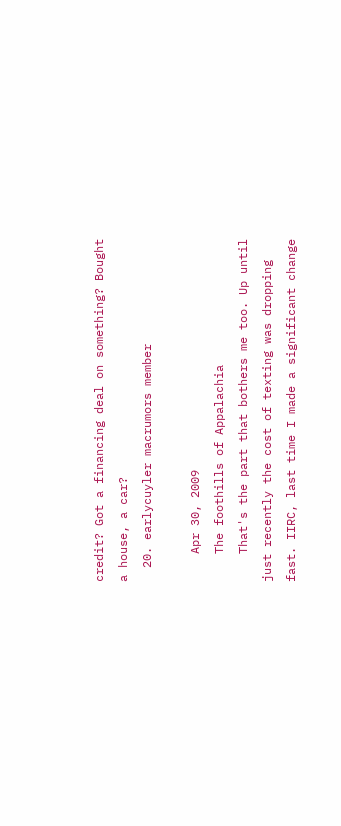credit? Got a financing deal on something? Bought a house, a car?
  20. earlycuyler macrumors member

    Apr 30, 2009
    The foothills of Appalachia
    That's the part that bothers me too. Up until just recently the cost of texting was dropping fast. IIRC, last time I made a significant change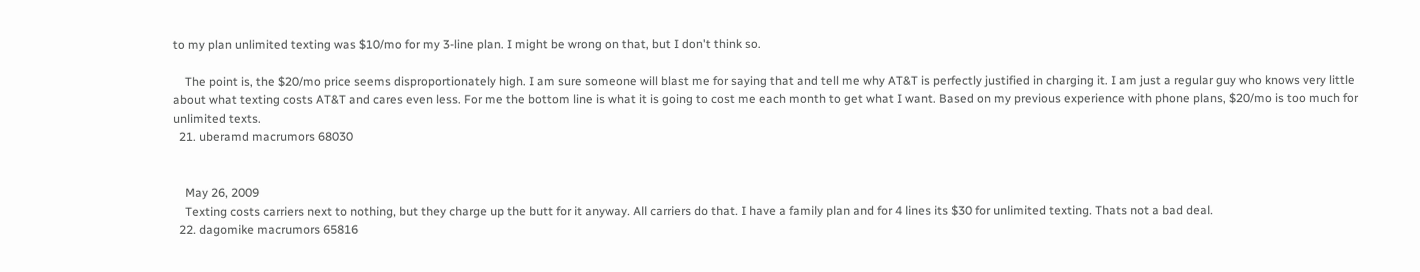to my plan unlimited texting was $10/mo for my 3-line plan. I might be wrong on that, but I don't think so.

    The point is, the $20/mo price seems disproportionately high. I am sure someone will blast me for saying that and tell me why AT&T is perfectly justified in charging it. I am just a regular guy who knows very little about what texting costs AT&T and cares even less. For me the bottom line is what it is going to cost me each month to get what I want. Based on my previous experience with phone plans, $20/mo is too much for unlimited texts.
  21. uberamd macrumors 68030


    May 26, 2009
    Texting costs carriers next to nothing, but they charge up the butt for it anyway. All carriers do that. I have a family plan and for 4 lines its $30 for unlimited texting. Thats not a bad deal.
  22. dagomike macrumors 65816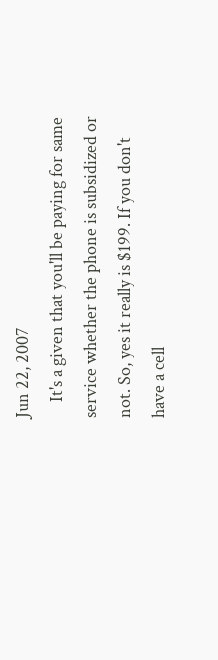Jun 22, 2007
    It's a given that you'll be paying for same service whether the phone is subsidized or not. So, yes it really is $199. If you don't have a cell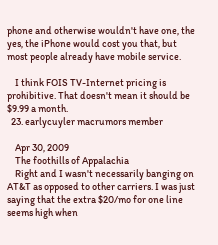phone and otherwise wouldn't have one, the yes, the iPhone would cost you that, but most people already have mobile service.

    I think FOIS TV-Internet pricing is prohibitive. That doesn't mean it should be $9.99 a month.
  23. earlycuyler macrumors member

    Apr 30, 2009
    The foothills of Appalachia
    Right and I wasn't necessarily banging on AT&T as opposed to other carriers. I was just saying that the extra $20/mo for one line seems high when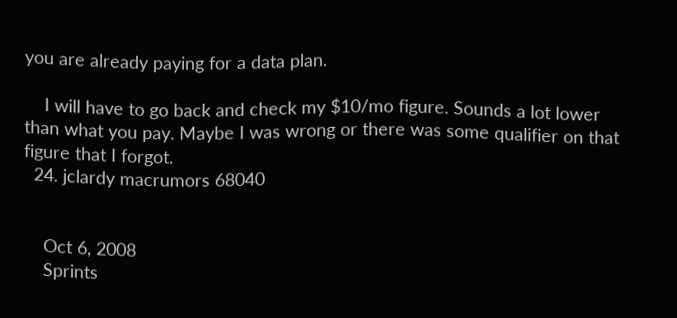you are already paying for a data plan.

    I will have to go back and check my $10/mo figure. Sounds a lot lower than what you pay. Maybe I was wrong or there was some qualifier on that figure that I forgot.
  24. jclardy macrumors 68040


    Oct 6, 2008
    Sprints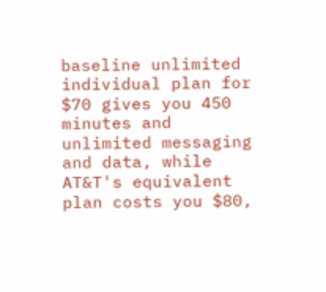baseline unlimited individual plan for $70 gives you 450 minutes and unlimited messaging and data, while AT&T's equivalent plan costs you $80,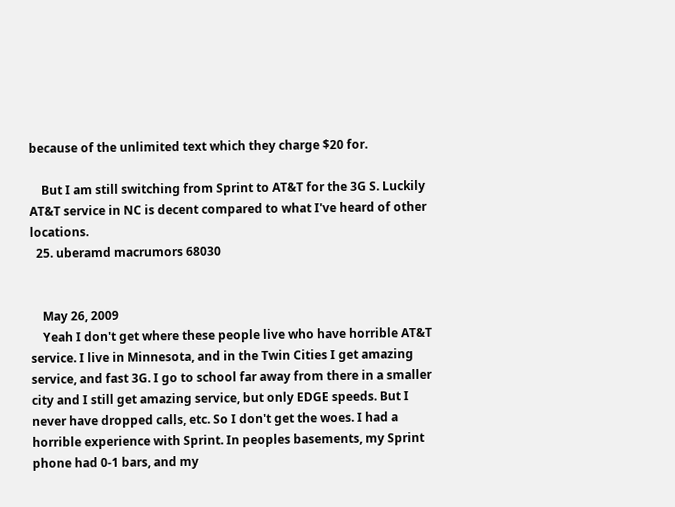because of the unlimited text which they charge $20 for.

    But I am still switching from Sprint to AT&T for the 3G S. Luckily AT&T service in NC is decent compared to what I've heard of other locations.
  25. uberamd macrumors 68030


    May 26, 2009
    Yeah I don't get where these people live who have horrible AT&T service. I live in Minnesota, and in the Twin Cities I get amazing service, and fast 3G. I go to school far away from there in a smaller city and I still get amazing service, but only EDGE speeds. But I never have dropped calls, etc. So I don't get the woes. I had a horrible experience with Sprint. In peoples basements, my Sprint phone had 0-1 bars, and my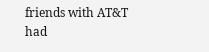friends with AT&T had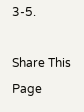3-5.

Share This Page